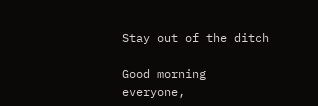Stay out of the ditch

Good morning everyone,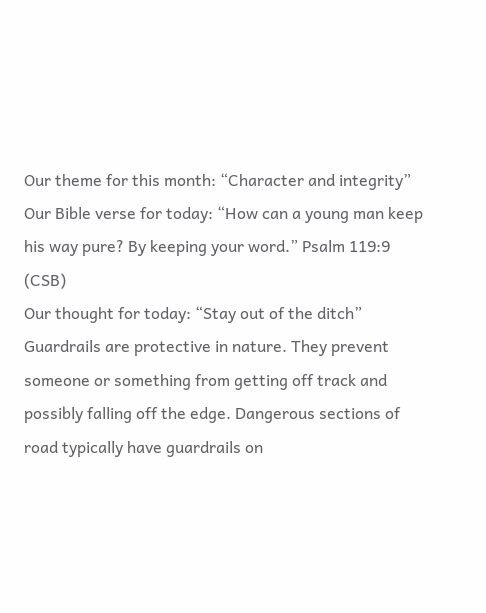Our theme for this month: “Character and integrity”
Our Bible verse for today: “How can a young man keep his way pure? By keeping your word.” Psalm 119:9 (CSB)
Our thought for today: “Stay out of the ditch”
Guardrails are protective in nature. They prevent someone or something from getting off track and possibly falling off the edge. Dangerous sections of road typically have guardrails on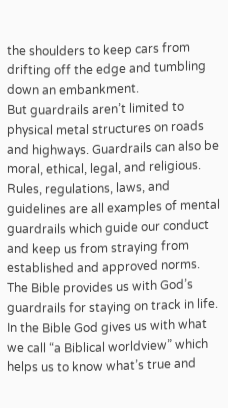the shoulders to keep cars from drifting off the edge and tumbling down an embankment.
But guardrails aren’t limited to physical metal structures on roads and highways. Guardrails can also be moral, ethical, legal, and religious. Rules, regulations, laws, and guidelines are all examples of mental guardrails which guide our conduct and keep us from straying from established and approved norms.
The Bible provides us with God’s guardrails for staying on track in life. In the Bible God gives us with what we call “a Biblical worldview” which helps us to know what’s true and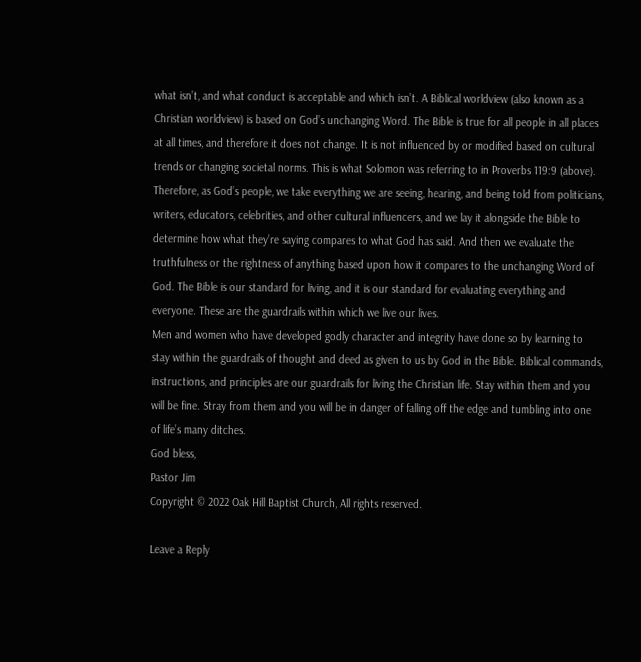what isn’t, and what conduct is acceptable and which isn’t. A Biblical worldview (also known as a Christian worldview) is based on God’s unchanging Word. The Bible is true for all people in all places at all times, and therefore it does not change. It is not influenced by or modified based on cultural trends or changing societal norms. This is what Solomon was referring to in Proverbs 119:9 (above).
Therefore, as God’s people, we take everything we are seeing, hearing, and being told from politicians, writers, educators, celebrities, and other cultural influencers, and we lay it alongside the Bible to determine how what they’re saying compares to what God has said. And then we evaluate the truthfulness or the rightness of anything based upon how it compares to the unchanging Word of God. The Bible is our standard for living, and it is our standard for evaluating everything and everyone. These are the guardrails within which we live our lives.
Men and women who have developed godly character and integrity have done so by learning to stay within the guardrails of thought and deed as given to us by God in the Bible. Biblical commands, instructions, and principles are our guardrails for living the Christian life. Stay within them and you will be fine. Stray from them and you will be in danger of falling off the edge and tumbling into one of life’s many ditches.
God bless,
Pastor Jim
Copyright © 2022 Oak Hill Baptist Church, All rights reserved.

Leave a Reply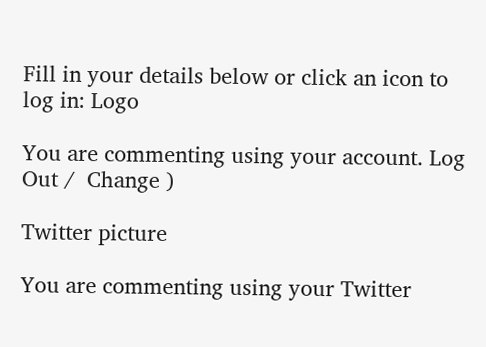Fill in your details below or click an icon to log in: Logo

You are commenting using your account. Log Out /  Change )

Twitter picture

You are commenting using your Twitter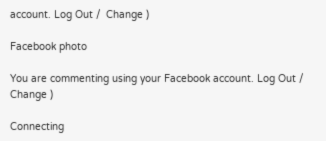account. Log Out /  Change )

Facebook photo

You are commenting using your Facebook account. Log Out /  Change )

Connecting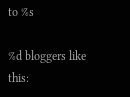to %s

%d bloggers like this: